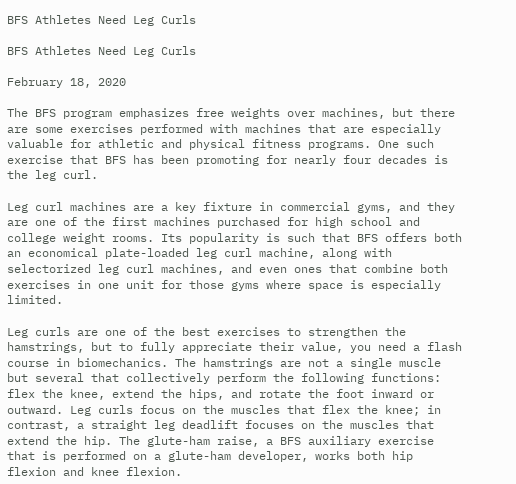BFS Athletes Need Leg Curls

BFS Athletes Need Leg Curls

February 18, 2020

The BFS program emphasizes free weights over machines, but there are some exercises performed with machines that are especially valuable for athletic and physical fitness programs. One such exercise that BFS has been promoting for nearly four decades is the leg curl.

Leg curl machines are a key fixture in commercial gyms, and they are one of the first machines purchased for high school and college weight rooms. Its popularity is such that BFS offers both an economical plate-loaded leg curl machine, along with selectorized leg curl machines, and even ones that combine both exercises in one unit for those gyms where space is especially limited.

Leg curls are one of the best exercises to strengthen the hamstrings, but to fully appreciate their value, you need a flash course in biomechanics. The hamstrings are not a single muscle but several that collectively perform the following functions: flex the knee, extend the hips, and rotate the foot inward or outward. Leg curls focus on the muscles that flex the knee; in contrast, a straight leg deadlift focuses on the muscles that extend the hip. The glute-ham raise, a BFS auxiliary exercise that is performed on a glute-ham developer, works both hip flexion and knee flexion.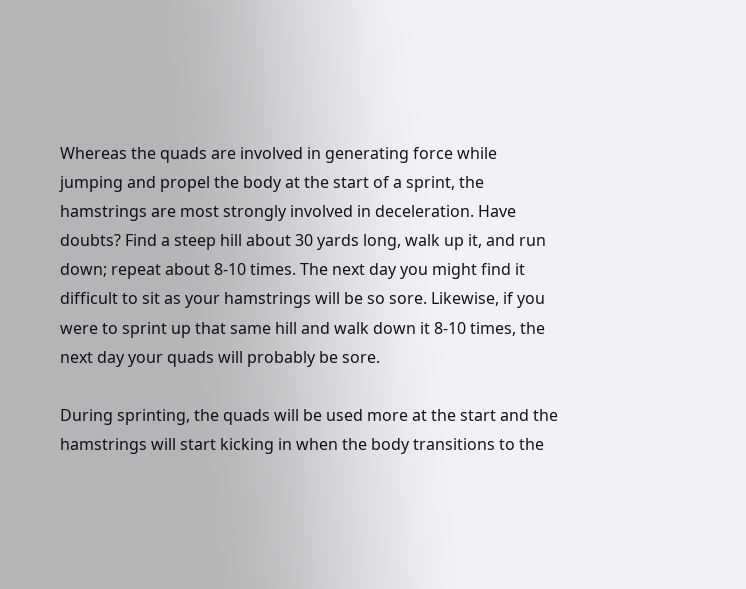Whereas the quads are involved in generating force while jumping and propel the body at the start of a sprint, the hamstrings are most strongly involved in deceleration. Have doubts? Find a steep hill about 30 yards long, walk up it, and run down; repeat about 8-10 times. The next day you might find it difficult to sit as your hamstrings will be so sore. Likewise, if you were to sprint up that same hill and walk down it 8-10 times, the next day your quads will probably be sore.

During sprinting, the quads will be used more at the start and the hamstrings will start kicking in when the body transitions to the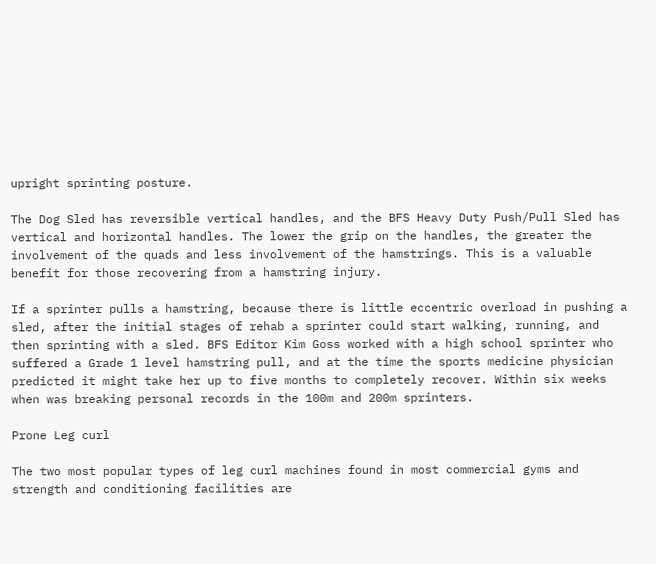upright sprinting posture.

The Dog Sled has reversible vertical handles, and the BFS Heavy Duty Push/Pull Sled has vertical and horizontal handles. The lower the grip on the handles, the greater the involvement of the quads and less involvement of the hamstrings. This is a valuable benefit for those recovering from a hamstring injury.

If a sprinter pulls a hamstring, because there is little eccentric overload in pushing a sled, after the initial stages of rehab a sprinter could start walking, running, and then sprinting with a sled. BFS Editor Kim Goss worked with a high school sprinter who suffered a Grade 1 level hamstring pull, and at the time the sports medicine physician predicted it might take her up to five months to completely recover. Within six weeks when was breaking personal records in the 100m and 200m sprinters.

Prone Leg curl

The two most popular types of leg curl machines found in most commercial gyms and strength and conditioning facilities are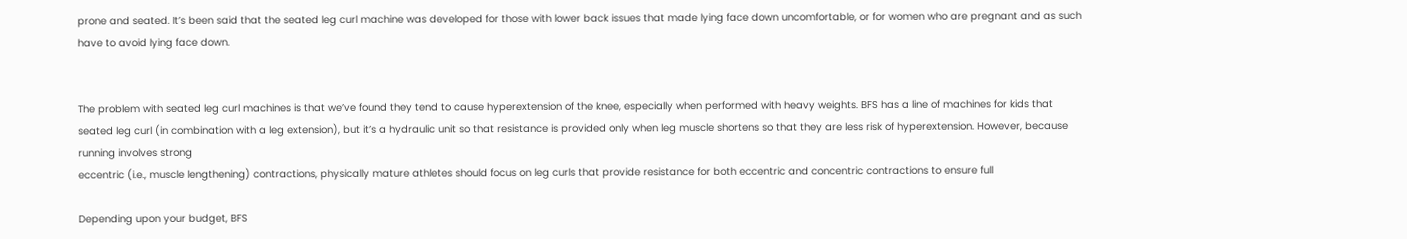prone and seated. It’s been said that the seated leg curl machine was developed for those with lower back issues that made lying face down uncomfortable, or for women who are pregnant and as such have to avoid lying face down.


The problem with seated leg curl machines is that we’ve found they tend to cause hyperextension of the knee, especially when performed with heavy weights. BFS has a line of machines for kids that seated leg curl (in combination with a leg extension), but it’s a hydraulic unit so that resistance is provided only when leg muscle shortens so that they are less risk of hyperextension. However, because running involves strong
eccentric (i.e., muscle lengthening) contractions, physically mature athletes should focus on leg curls that provide resistance for both eccentric and concentric contractions to ensure full

Depending upon your budget, BFS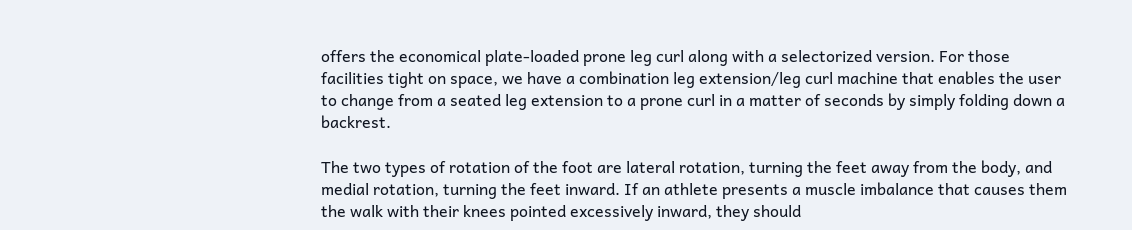offers the economical plate-loaded prone leg curl along with a selectorized version. For those facilities tight on space, we have a combination leg extension/leg curl machine that enables the user to change from a seated leg extension to a prone curl in a matter of seconds by simply folding down a backrest.

The two types of rotation of the foot are lateral rotation, turning the feet away from the body, and medial rotation, turning the feet inward. If an athlete presents a muscle imbalance that causes them the walk with their knees pointed excessively inward, they should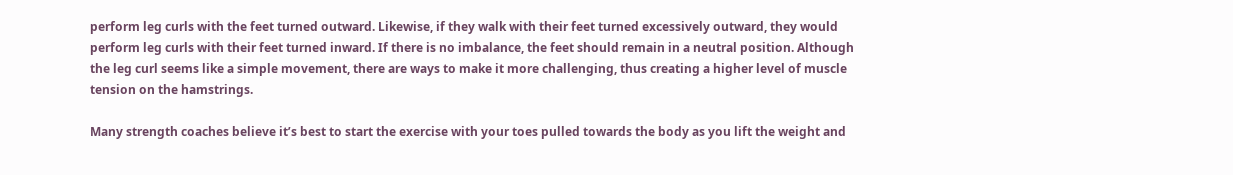perform leg curls with the feet turned outward. Likewise, if they walk with their feet turned excessively outward, they would perform leg curls with their feet turned inward. If there is no imbalance, the feet should remain in a neutral position. Although the leg curl seems like a simple movement, there are ways to make it more challenging, thus creating a higher level of muscle tension on the hamstrings.

Many strength coaches believe it’s best to start the exercise with your toes pulled towards the body as you lift the weight and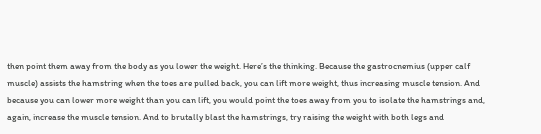then point them away from the body as you lower the weight. Here’s the thinking. Because the gastrocnemius (upper calf muscle) assists the hamstring when the toes are pulled back, you can lift more weight, thus increasing muscle tension. And because you can lower more weight than you can lift, you would point the toes away from you to isolate the hamstrings and, again, increase the muscle tension. And to brutally blast the hamstrings, try raising the weight with both legs and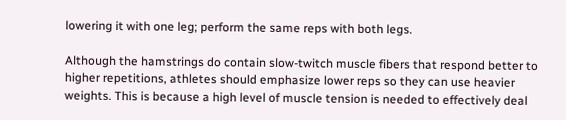lowering it with one leg; perform the same reps with both legs.

Although the hamstrings do contain slow-twitch muscle fibers that respond better to higher repetitions, athletes should emphasize lower reps so they can use heavier weights. This is because a high level of muscle tension is needed to effectively deal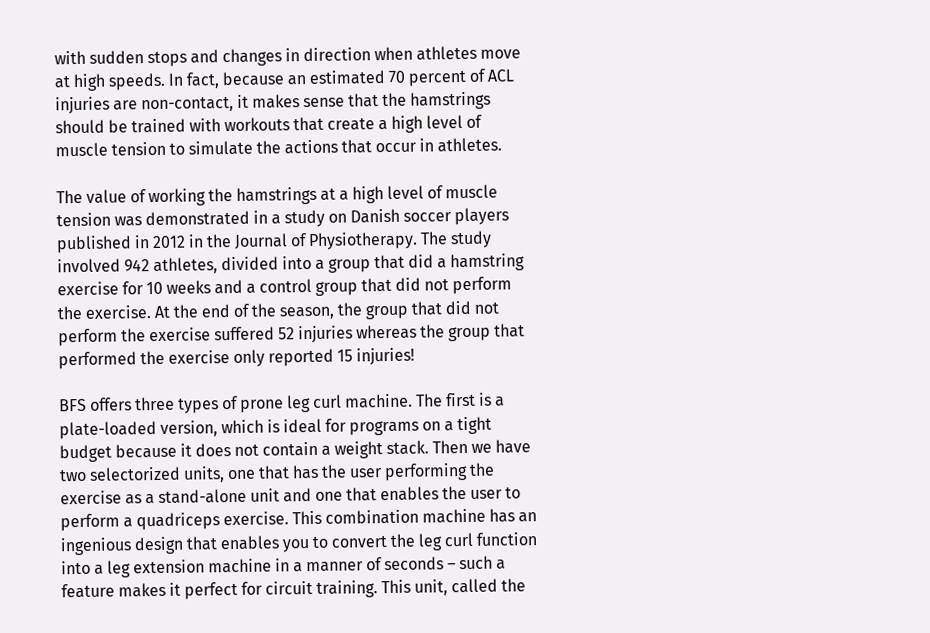with sudden stops and changes in direction when athletes move at high speeds. In fact, because an estimated 70 percent of ACL injuries are non-contact, it makes sense that the hamstrings should be trained with workouts that create a high level of muscle tension to simulate the actions that occur in athletes.

The value of working the hamstrings at a high level of muscle tension was demonstrated in a study on Danish soccer players published in 2012 in the Journal of Physiotherapy. The study involved 942 athletes, divided into a group that did a hamstring exercise for 10 weeks and a control group that did not perform the exercise. At the end of the season, the group that did not perform the exercise suffered 52 injuries whereas the group that performed the exercise only reported 15 injuries!

BFS offers three types of prone leg curl machine. The first is a plate-loaded version, which is ideal for programs on a tight budget because it does not contain a weight stack. Then we have two selectorized units, one that has the user performing the exercise as a stand-alone unit and one that enables the user to perform a quadriceps exercise. This combination machine has an ingenious design that enables you to convert the leg curl function into a leg extension machine in a manner of seconds – such a feature makes it perfect for circuit training. This unit, called the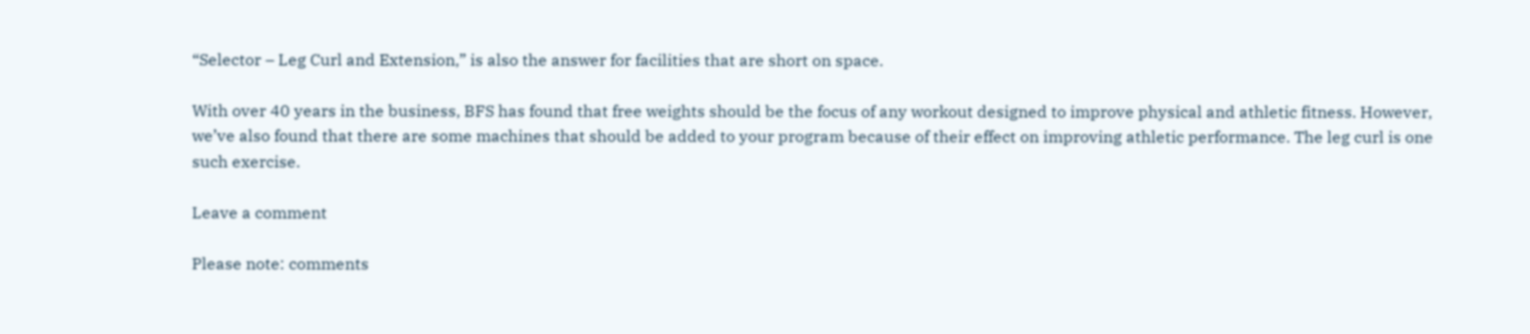“Selector – Leg Curl and Extension,” is also the answer for facilities that are short on space.

With over 40 years in the business, BFS has found that free weights should be the focus of any workout designed to improve physical and athletic fitness. However, we’ve also found that there are some machines that should be added to your program because of their effect on improving athletic performance. The leg curl is one such exercise.

Leave a comment

Please note: comments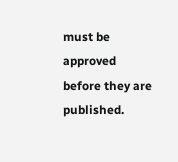must be approved before they are published.